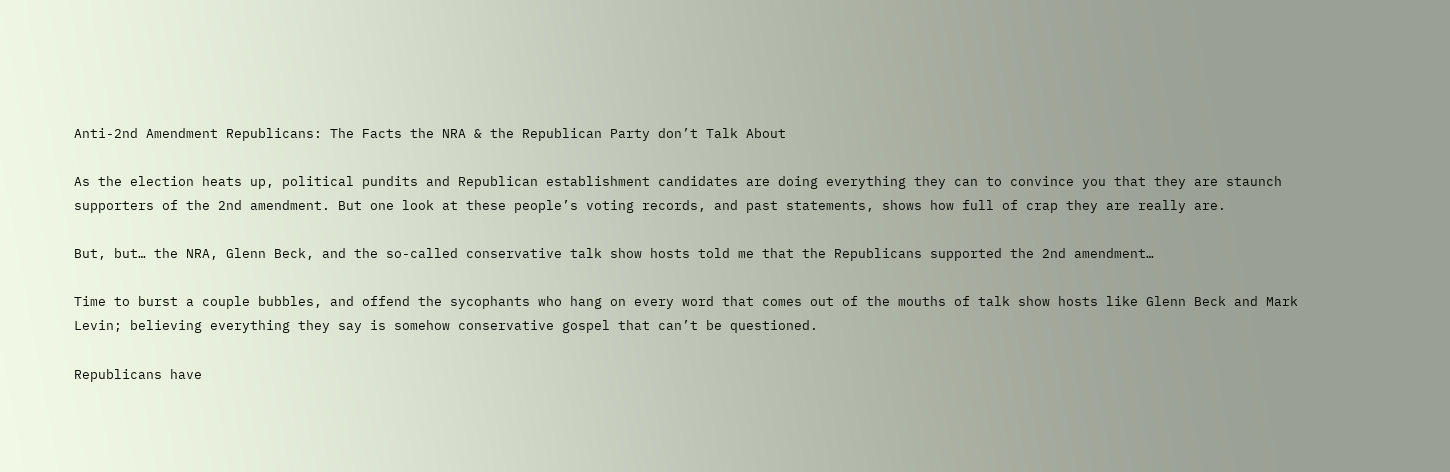Anti-2nd Amendment Republicans: The Facts the NRA & the Republican Party don’t Talk About

As the election heats up, political pundits and Republican establishment candidates are doing everything they can to convince you that they are staunch supporters of the 2nd amendment. But one look at these people’s voting records, and past statements, shows how full of crap they are really are.

But, but… the NRA, Glenn Beck, and the so-called conservative talk show hosts told me that the Republicans supported the 2nd amendment…

Time to burst a couple bubbles, and offend the sycophants who hang on every word that comes out of the mouths of talk show hosts like Glenn Beck and Mark Levin; believing everything they say is somehow conservative gospel that can’t be questioned.

Republicans have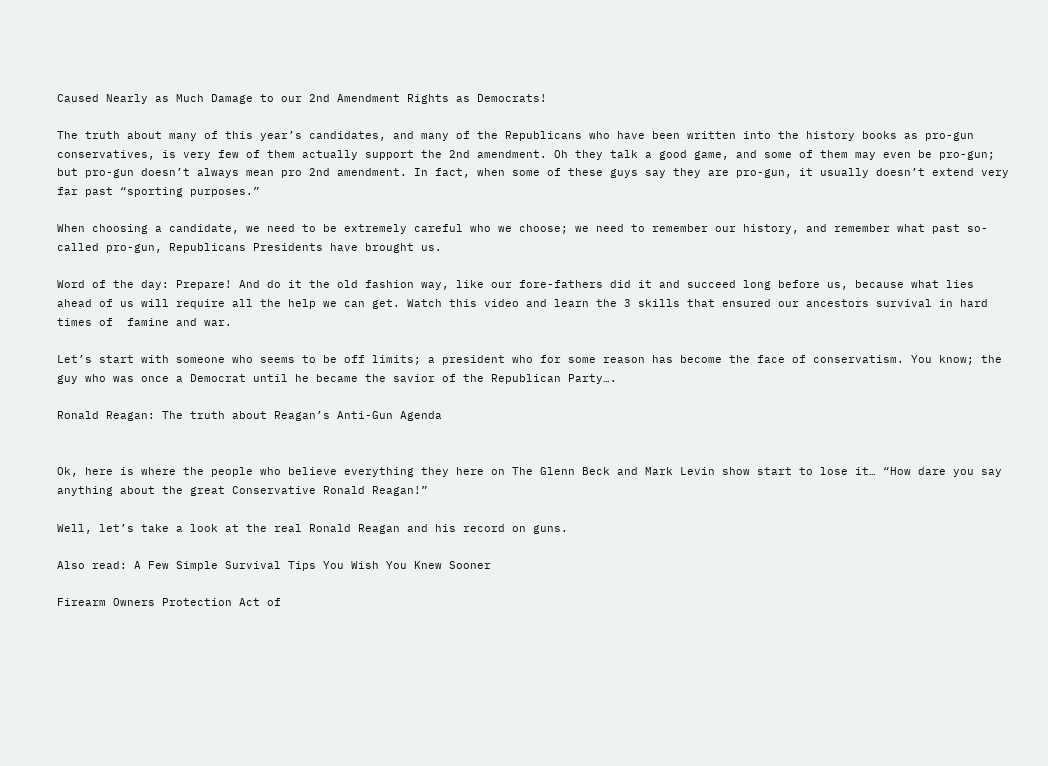Caused Nearly as Much Damage to our 2nd Amendment Rights as Democrats!

The truth about many of this year’s candidates, and many of the Republicans who have been written into the history books as pro-gun conservatives, is very few of them actually support the 2nd amendment. Oh they talk a good game, and some of them may even be pro-gun; but pro-gun doesn’t always mean pro 2nd amendment. In fact, when some of these guys say they are pro-gun, it usually doesn’t extend very far past “sporting purposes.”

When choosing a candidate, we need to be extremely careful who we choose; we need to remember our history, and remember what past so-called pro-gun, Republicans Presidents have brought us.

Word of the day: Prepare! And do it the old fashion way, like our fore-fathers did it and succeed long before us, because what lies ahead of us will require all the help we can get. Watch this video and learn the 3 skills that ensured our ancestors survival in hard times of  famine and war.

Let’s start with someone who seems to be off limits; a president who for some reason has become the face of conservatism. You know; the guy who was once a Democrat until he became the savior of the Republican Party….

Ronald Reagan: The truth about Reagan’s Anti-Gun Agenda


Ok, here is where the people who believe everything they here on The Glenn Beck and Mark Levin show start to lose it… “How dare you say anything about the great Conservative Ronald Reagan!”

Well, let’s take a look at the real Ronald Reagan and his record on guns.

Also read: A Few Simple Survival Tips You Wish You Knew Sooner

Firearm Owners Protection Act of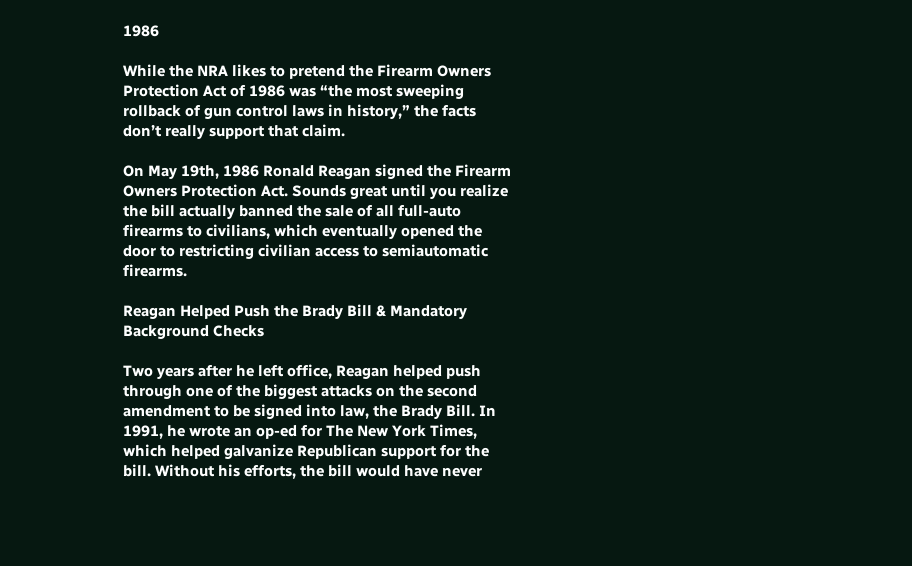1986

While the NRA likes to pretend the Firearm Owners Protection Act of 1986 was “the most sweeping rollback of gun control laws in history,” the facts don’t really support that claim.

On May 19th, 1986 Ronald Reagan signed the Firearm Owners Protection Act. Sounds great until you realize the bill actually banned the sale of all full-auto firearms to civilians, which eventually opened the door to restricting civilian access to semiautomatic firearms.

Reagan Helped Push the Brady Bill & Mandatory Background Checks

Two years after he left office, Reagan helped push through one of the biggest attacks on the second amendment to be signed into law, the Brady Bill. In 1991, he wrote an op-ed for The New York Times, which helped galvanize Republican support for the bill. Without his efforts, the bill would have never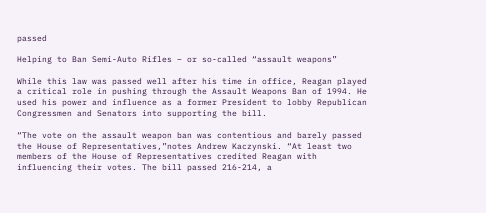passed

Helping to Ban Semi-Auto Rifles – or so-called “assault weapons”

While this law was passed well after his time in office, Reagan played a critical role in pushing through the Assault Weapons Ban of 1994. He used his power and influence as a former President to lobby Republican Congressmen and Senators into supporting the bill.

“The vote on the assault weapon ban was contentious and barely passed the House of Representatives,”notes Andrew Kaczynski. “At least two members of the House of Representatives credited Reagan with influencing their votes. The bill passed 216-214, a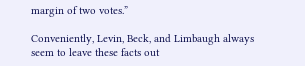margin of two votes.”

Conveniently, Levin, Beck, and Limbaugh always seem to leave these facts out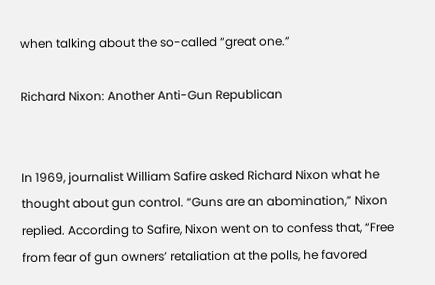when talking about the so-called “great one.”

Richard Nixon: Another Anti-Gun Republican


In 1969, journalist William Safire asked Richard Nixon what he thought about gun control. “Guns are an abomination,” Nixon replied. According to Safire, Nixon went on to confess that, “Free from fear of gun owners’ retaliation at the polls, he favored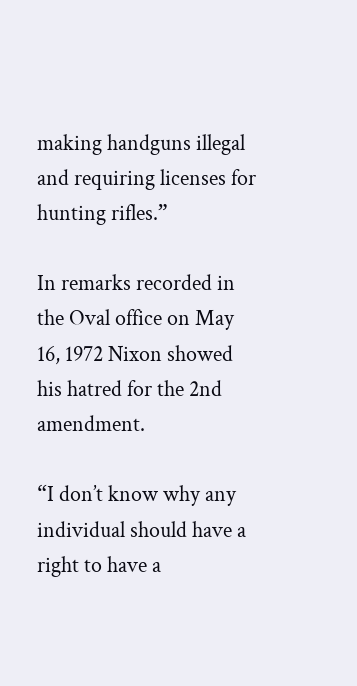making handguns illegal and requiring licenses for hunting rifles.”

In remarks recorded in the Oval office on May 16, 1972 Nixon showed his hatred for the 2nd amendment.

“I don’t know why any individual should have a right to have a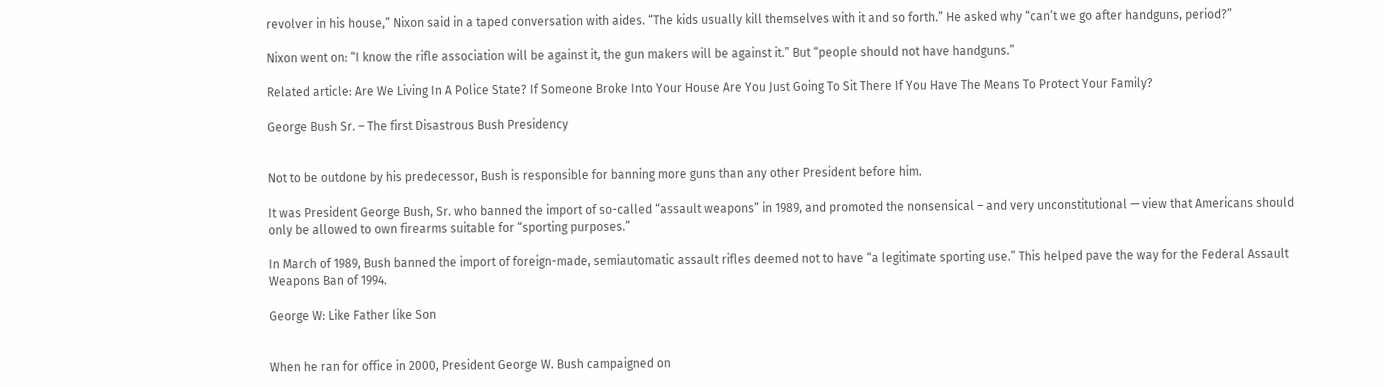revolver in his house,” Nixon said in a taped conversation with aides. “The kids usually kill themselves with it and so forth.” He asked why “can’t we go after handguns, period?”

Nixon went on: “I know the rifle association will be against it, the gun makers will be against it.” But “people should not have handguns.”

Related article: Are We Living In A Police State? If Someone Broke Into Your House Are You Just Going To Sit There If You Have The Means To Protect Your Family?

George Bush Sr. – The first Disastrous Bush Presidency


Not to be outdone by his predecessor, Bush is responsible for banning more guns than any other President before him.

It was President George Bush, Sr. who banned the import of so-called “assault weapons” in 1989, and promoted the nonsensical – and very unconstitutional — view that Americans should only be allowed to own firearms suitable for “sporting purposes.”

In March of 1989, Bush banned the import of foreign-made, semiautomatic assault rifles deemed not to have “a legitimate sporting use.” This helped pave the way for the Federal Assault Weapons Ban of 1994.

George W: Like Father like Son


When he ran for office in 2000, President George W. Bush campaigned on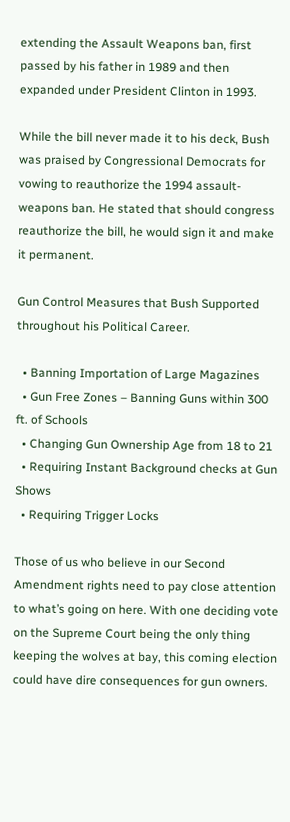extending the Assault Weapons ban, first passed by his father in 1989 and then expanded under President Clinton in 1993.

While the bill never made it to his deck, Bush was praised by Congressional Democrats for vowing to reauthorize the 1994 assault-weapons ban. He stated that should congress reauthorize the bill, he would sign it and make it permanent.

Gun Control Measures that Bush Supported throughout his Political Career.

  • Banning Importation of Large Magazines
  • Gun Free Zones – Banning Guns within 300 ft. of Schools
  • Changing Gun Ownership Age from 18 to 21
  • Requiring Instant Background checks at Gun Shows
  • Requiring Trigger Locks

Those of us who believe in our Second Amendment rights need to pay close attention to what’s going on here. With one deciding vote on the Supreme Court being the only thing keeping the wolves at bay, this coming election could have dire consequences for gun owners.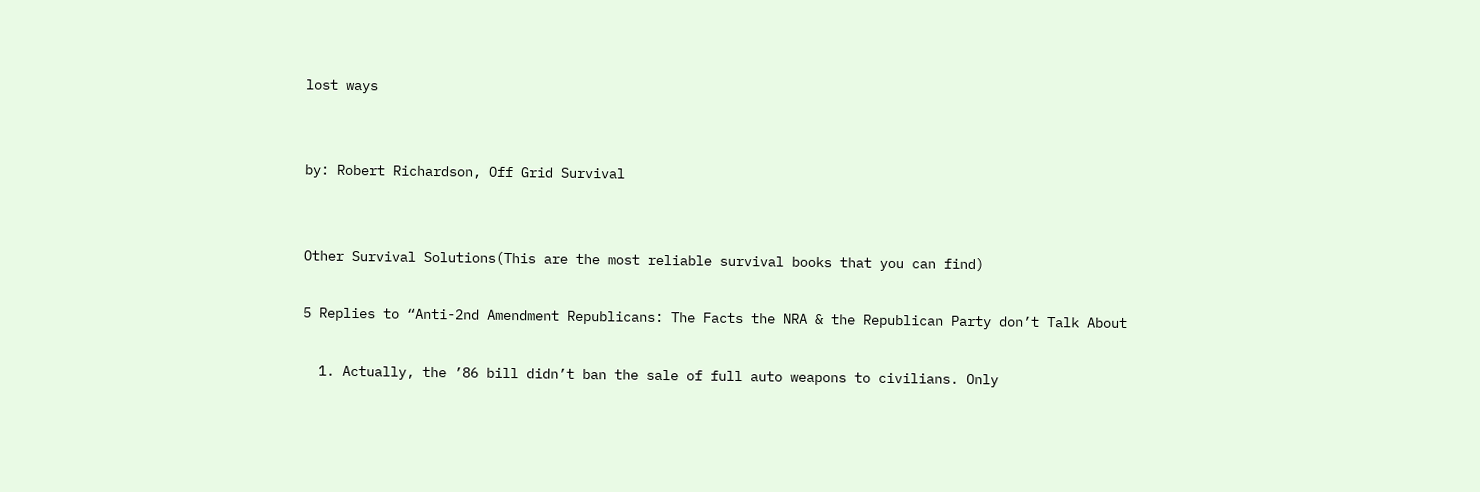lost ways


by: Robert Richardson, Off Grid Survival


Other Survival Solutions(This are the most reliable survival books that you can find)

5 Replies to “Anti-2nd Amendment Republicans: The Facts the NRA & the Republican Party don’t Talk About

  1. Actually, the ’86 bill didn’t ban the sale of full auto weapons to civilians. Only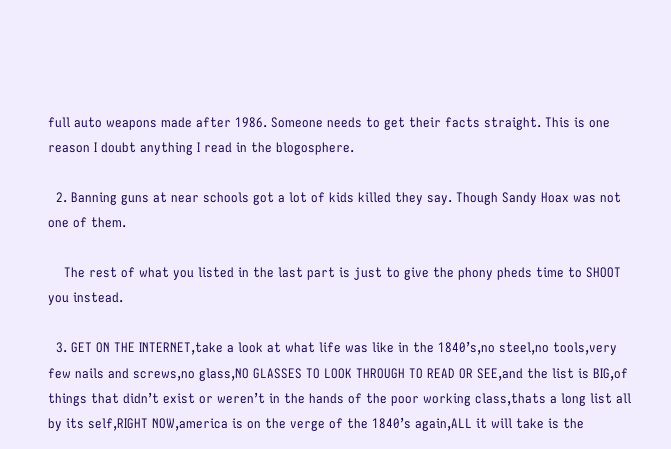full auto weapons made after 1986. Someone needs to get their facts straight. This is one reason I doubt anything I read in the blogosphere.

  2. Banning guns at near schools got a lot of kids killed they say. Though Sandy Hoax was not one of them.

    The rest of what you listed in the last part is just to give the phony pheds time to SHOOT you instead.

  3. GET ON THE INTERNET,take a look at what life was like in the 1840’s,no steel,no tools,very few nails and screws,no glass,NO GLASSES TO LOOK THROUGH TO READ OR SEE,and the list is BIG,of things that didn’t exist or weren’t in the hands of the poor working class,thats a long list all by its self,RIGHT NOW,america is on the verge of the 1840’s again,ALL it will take is the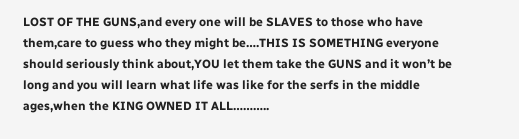LOST OF THE GUNS,and every one will be SLAVES to those who have them,care to guess who they might be….THIS IS SOMETHING everyone should seriously think about,YOU let them take the GUNS and it won’t be long and you will learn what life was like for the serfs in the middle ages,when the KING OWNED IT ALL………..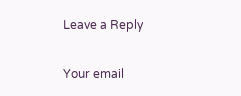Leave a Reply

Your email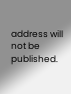address will not be published.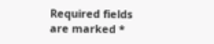Required fields are marked *